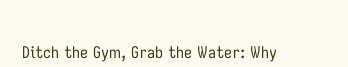Ditch the Gym, Grab the Water: Why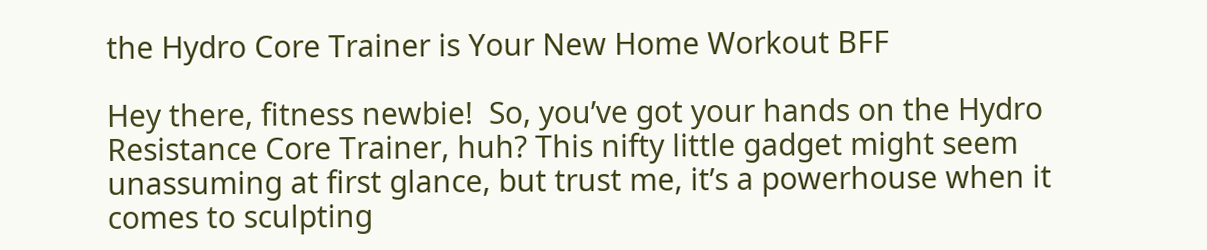the Hydro Core Trainer is Your New Home Workout BFF

Hey there, fitness newbie!  So, you’ve got your hands on the Hydro Resistance Core Trainer, huh? This nifty little gadget might seem unassuming at first glance, but trust me, it’s a powerhouse when it comes to sculpting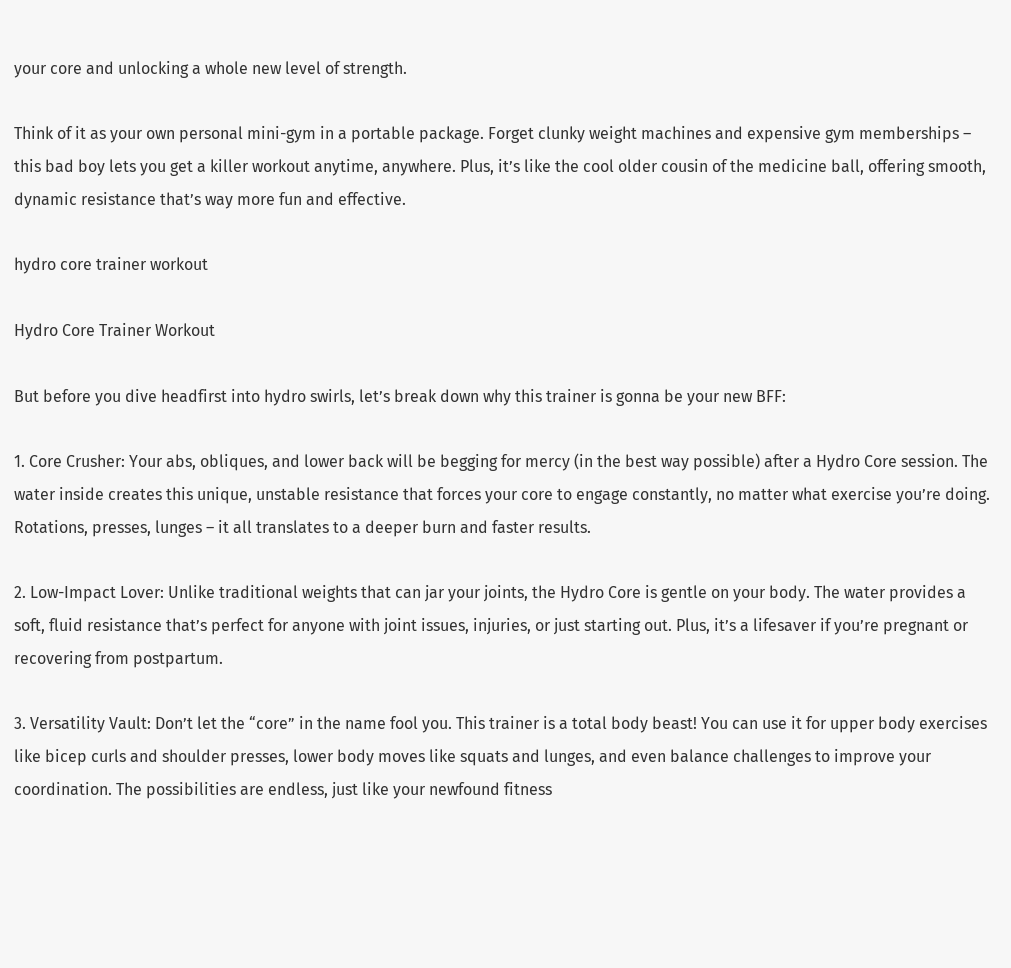your core and unlocking a whole new level of strength.

Think of it as your own personal mini-gym in a portable package. Forget clunky weight machines and expensive gym memberships – this bad boy lets you get a killer workout anytime, anywhere. Plus, it’s like the cool older cousin of the medicine ball, offering smooth, dynamic resistance that’s way more fun and effective.

hydro core trainer workout

Hydro Core Trainer Workout

But before you dive headfirst into hydro swirls, let’s break down why this trainer is gonna be your new BFF:

1. Core Crusher: Your abs, obliques, and lower back will be begging for mercy (in the best way possible) after a Hydro Core session. The water inside creates this unique, unstable resistance that forces your core to engage constantly, no matter what exercise you’re doing. Rotations, presses, lunges – it all translates to a deeper burn and faster results.

2. Low-Impact Lover: Unlike traditional weights that can jar your joints, the Hydro Core is gentle on your body. The water provides a soft, fluid resistance that’s perfect for anyone with joint issues, injuries, or just starting out. Plus, it’s a lifesaver if you’re pregnant or recovering from postpartum.

3. Versatility Vault: Don’t let the “core” in the name fool you. This trainer is a total body beast! You can use it for upper body exercises like bicep curls and shoulder presses, lower body moves like squats and lunges, and even balance challenges to improve your coordination. The possibilities are endless, just like your newfound fitness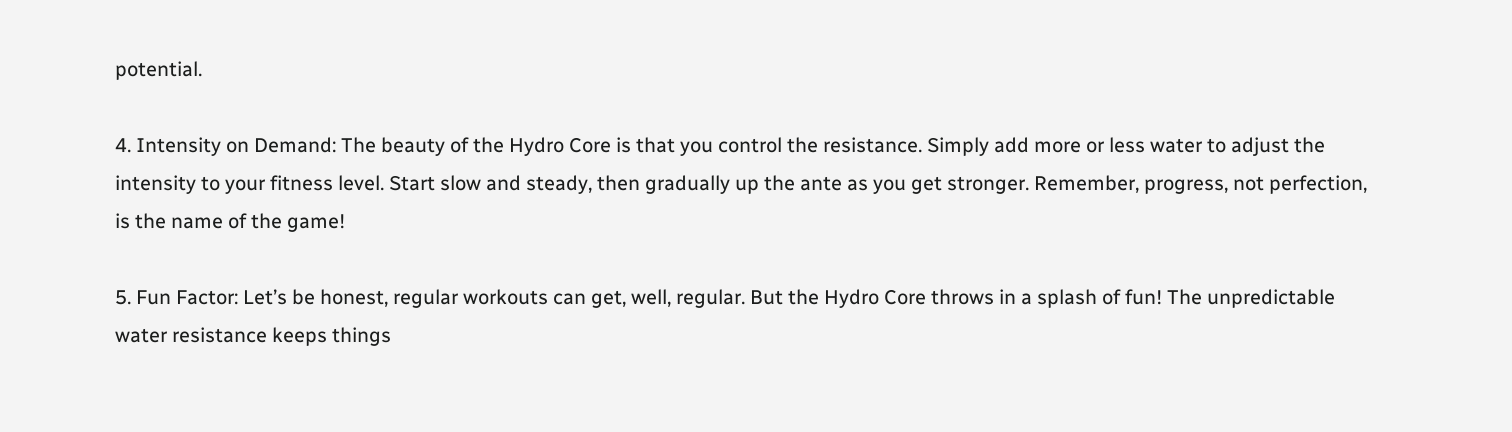potential.

4. Intensity on Demand: The beauty of the Hydro Core is that you control the resistance. Simply add more or less water to adjust the intensity to your fitness level. Start slow and steady, then gradually up the ante as you get stronger. Remember, progress, not perfection, is the name of the game!

5. Fun Factor: Let’s be honest, regular workouts can get, well, regular. But the Hydro Core throws in a splash of fun! The unpredictable water resistance keeps things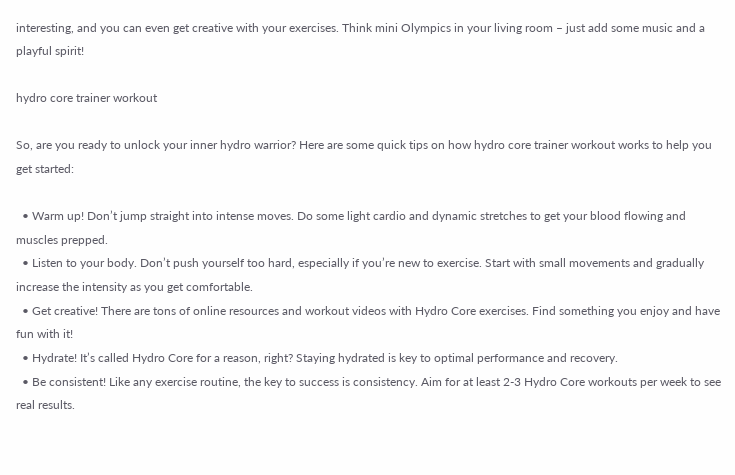interesting, and you can even get creative with your exercises. Think mini Olympics in your living room – just add some music and a playful spirit!

hydro core trainer workout

So, are you ready to unlock your inner hydro warrior? Here are some quick tips on how hydro core trainer workout works to help you get started:

  • Warm up! Don’t jump straight into intense moves. Do some light cardio and dynamic stretches to get your blood flowing and muscles prepped.
  • Listen to your body. Don’t push yourself too hard, especially if you’re new to exercise. Start with small movements and gradually increase the intensity as you get comfortable.
  • Get creative! There are tons of online resources and workout videos with Hydro Core exercises. Find something you enjoy and have fun with it!
  • Hydrate! It’s called Hydro Core for a reason, right? Staying hydrated is key to optimal performance and recovery.
  • Be consistent! Like any exercise routine, the key to success is consistency. Aim for at least 2-3 Hydro Core workouts per week to see real results.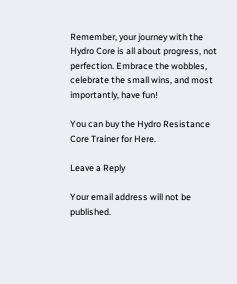Remember, your journey with the Hydro Core is all about progress, not perfection. Embrace the wobbles, celebrate the small wins, and most importantly, have fun!

You can buy the Hydro Resistance Core Trainer for Here.

Leave a Reply

Your email address will not be published.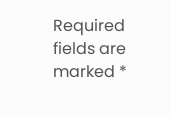Required fields are marked *